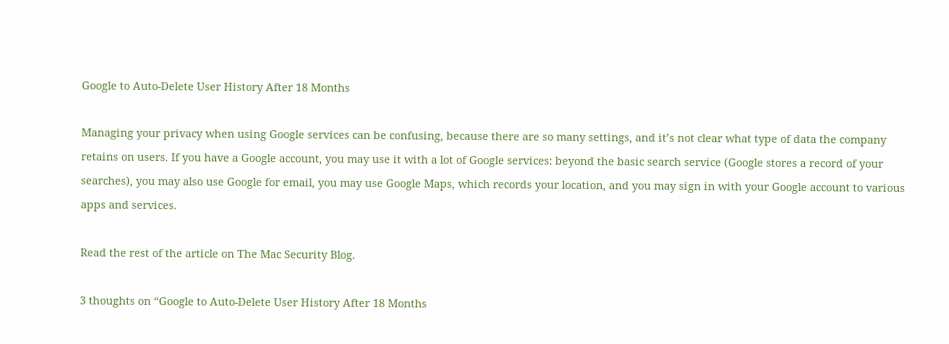Google to Auto-Delete User History After 18 Months

Managing your privacy when using Google services can be confusing, because there are so many settings, and it’s not clear what type of data the company retains on users. If you have a Google account, you may use it with a lot of Google services: beyond the basic search service (Google stores a record of your searches), you may also use Google for email, you may use Google Maps, which records your location, and you may sign in with your Google account to various apps and services.

Read the rest of the article on The Mac Security Blog.

3 thoughts on “Google to Auto-Delete User History After 18 Months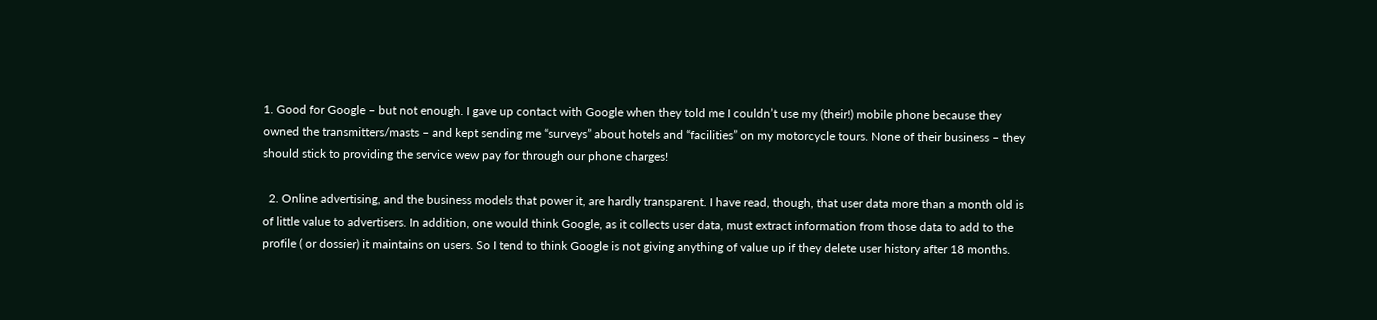1. Good for Google – but not enough. I gave up contact with Google when they told me I couldn’t use my (their!) mobile phone because they owned the transmitters/masts – and kept sending me “surveys” about hotels and “facilities” on my motorcycle tours. None of their business – they should stick to providing the service wew pay for through our phone charges!

  2. Online advertising, and the business models that power it, are hardly transparent. I have read, though, that user data more than a month old is of little value to advertisers. In addition, one would think Google, as it collects user data, must extract information from those data to add to the profile ( or dossier) it maintains on users. So I tend to think Google is not giving anything of value up if they delete user history after 18 months.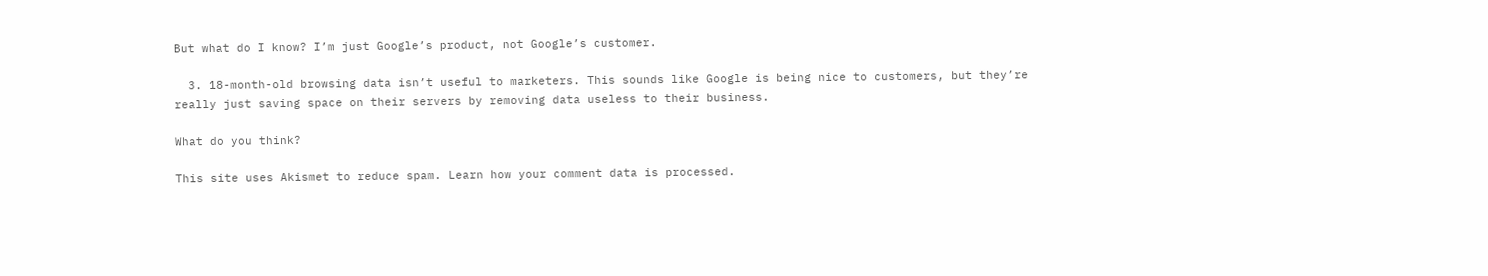But what do I know? I’m just Google’s product, not Google’s customer.

  3. 18-month-old browsing data isn’t useful to marketers. This sounds like Google is being nice to customers, but they’re really just saving space on their servers by removing data useless to their business.

What do you think?

This site uses Akismet to reduce spam. Learn how your comment data is processed.